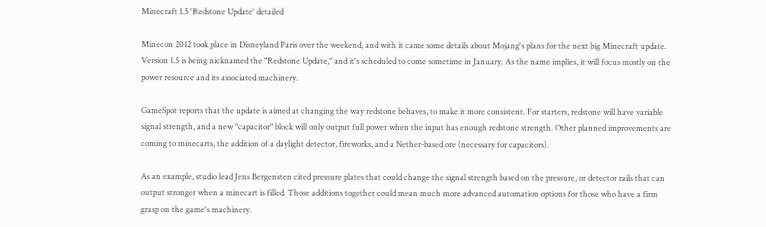Minecraft 1.5 'Redstone Update' detailed

Minecon 2012 took place in Disneyland Paris over the weekend, and with it came some details about Mojang's plans for the next big Minecraft update. Version 1.5 is being nicknamed the "Redstone Update," and it's scheduled to come sometime in January. As the name implies, it will focus mostly on the power resource and its associated machinery.

GameSpot reports that the update is aimed at changing the way redstone behaves, to make it more consistent. For starters, redstone will have variable signal strength, and a new "capacitor" block will only output full power when the input has enough redstone strength. Other planned improvements are coming to minecarts, the addition of a daylight detector, fireworks, and a Nether-based ore (necessary for capacitors).

As an example, studio lead Jens Bergensten cited pressure plates that could change the signal strength based on the pressure, or detector rails that can output stronger when a minecart is filled. Those additions together could mean much more advanced automation options for those who have a firm grasp on the game's machinery.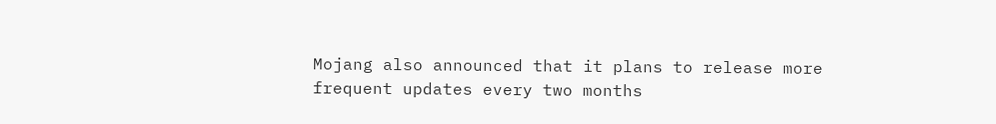Mojang also announced that it plans to release more frequent updates every two months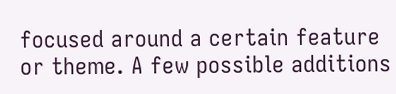focused around a certain feature or theme. A few possible additions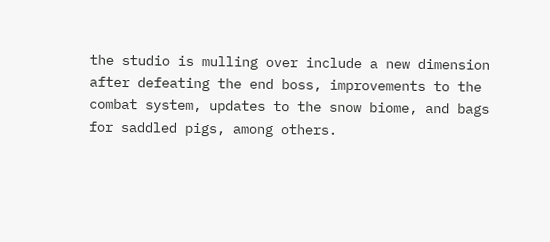the studio is mulling over include a new dimension after defeating the end boss, improvements to the combat system, updates to the snow biome, and bags for saddled pigs, among others.